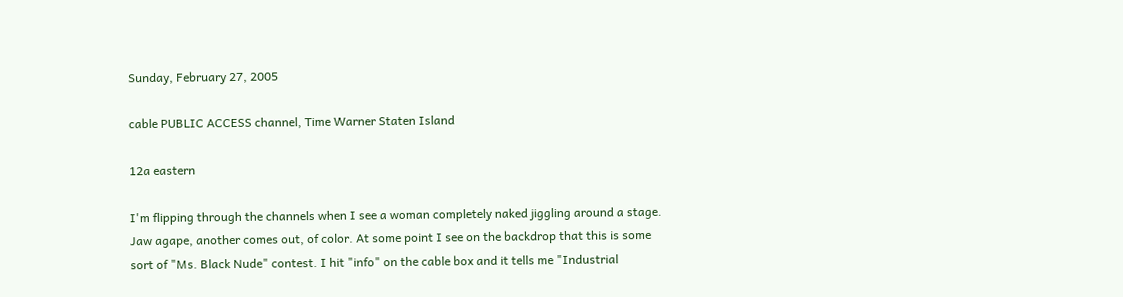Sunday, February 27, 2005

cable PUBLIC ACCESS channel, Time Warner Staten Island

12a eastern

I'm flipping through the channels when I see a woman completely naked jiggling around a stage. Jaw agape, another comes out, of color. At some point I see on the backdrop that this is some sort of "Ms. Black Nude" contest. I hit "info" on the cable box and it tells me "Industrial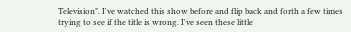Television". I've watched this show before and flip back and forth a few times trying to see if the title is wrong. I've seen these little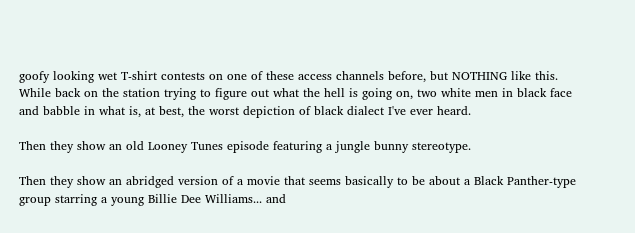goofy looking wet T-shirt contests on one of these access channels before, but NOTHING like this. While back on the station trying to figure out what the hell is going on, two white men in black face and babble in what is, at best, the worst depiction of black dialect I've ever heard.

Then they show an old Looney Tunes episode featuring a jungle bunny stereotype.

Then they show an abridged version of a movie that seems basically to be about a Black Panther-type group starring a young Billie Dee Williams... and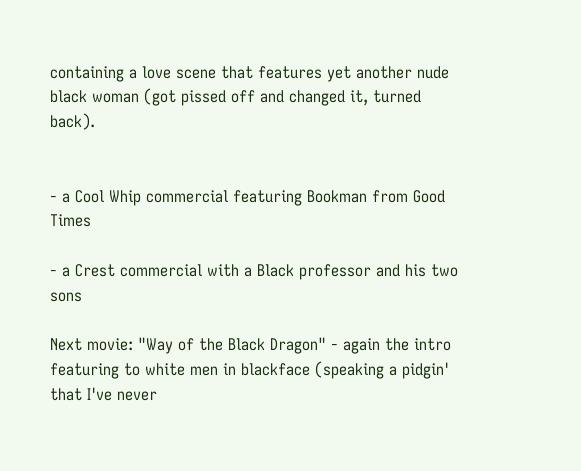containing a love scene that features yet another nude black woman (got pissed off and changed it, turned back).


- a Cool Whip commercial featuring Bookman from Good Times

- a Crest commercial with a Black professor and his two sons

Next movie: "Way of the Black Dragon" - again the intro featuring to white men in blackface (speaking a pidgin' that I've never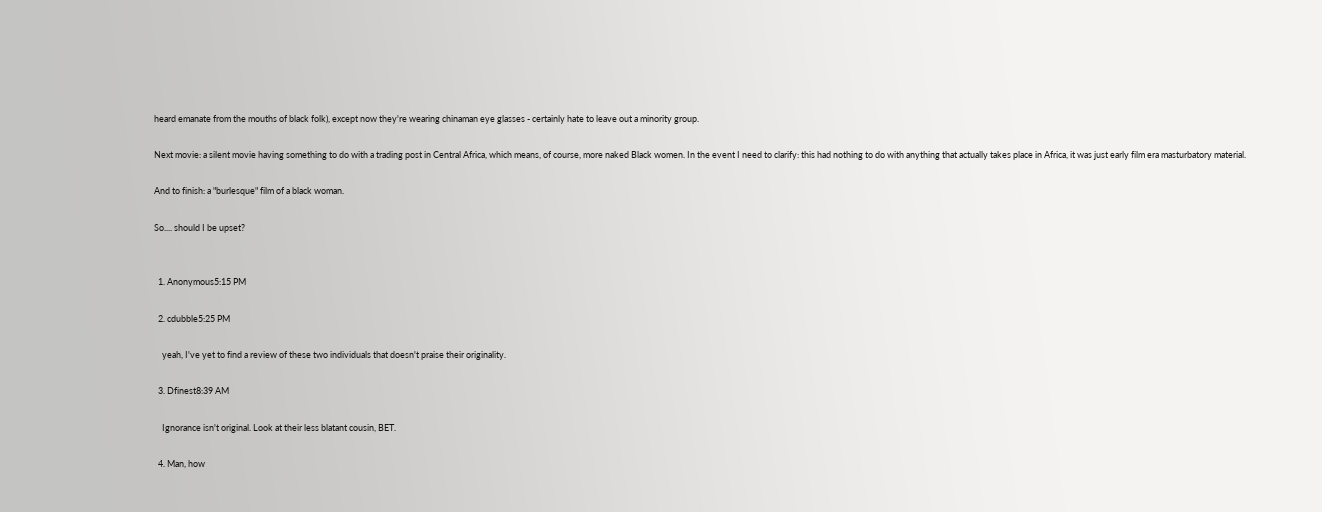heard emanate from the mouths of black folk), except now they're wearing chinaman eye glasses - certainly hate to leave out a minority group.

Next movie: a silent movie having something to do with a trading post in Central Africa, which means, of course, more naked Black women. In the event I need to clarify: this had nothing to do with anything that actually takes place in Africa, it was just early film era masturbatory material.

And to finish: a "burlesque" film of a black woman.

So.... should I be upset?


  1. Anonymous5:15 PM

  2. cdubble5:25 PM

    yeah, I've yet to find a review of these two individuals that doesn't praise their originality.

  3. Dfinest8:39 AM

    Ignorance isn't original. Look at their less blatant cousin, BET.

  4. Man, how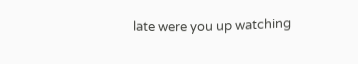late were you up watching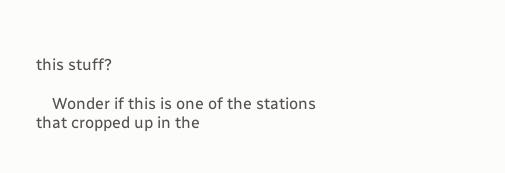this stuff?

    Wonder if this is one of the stations that cropped up in the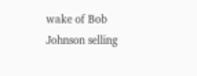wake of Bob Johnson selling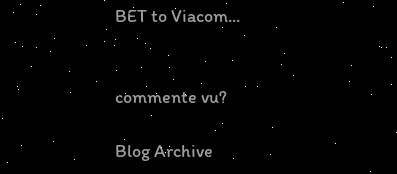BET to Viacom...


commente vu?

Blog Archive